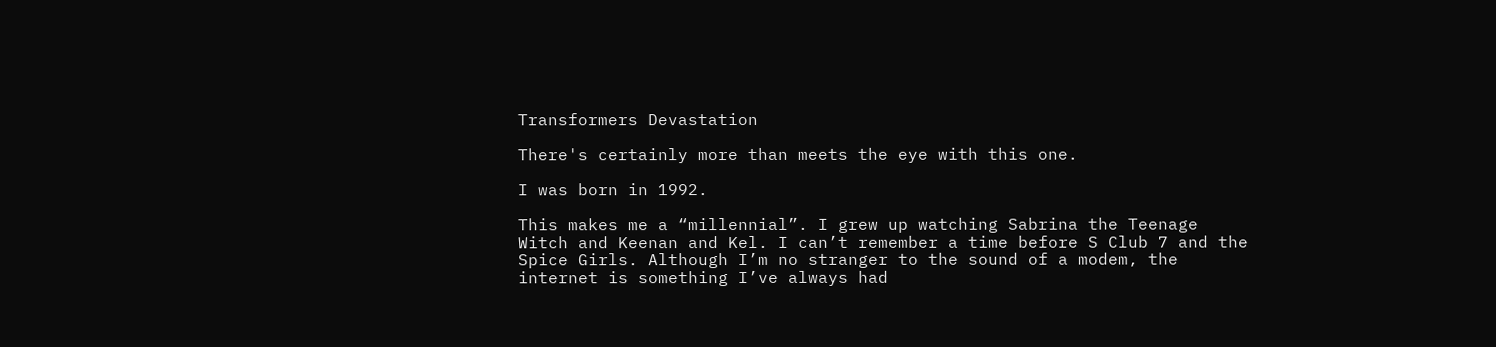Transformers Devastation

There's certainly more than meets the eye with this one.

I was born in 1992.

This makes me a “millennial”. I grew up watching Sabrina the Teenage Witch and Keenan and Kel. I can’t remember a time before S Club 7 and the Spice Girls. Although I’m no stranger to the sound of a modem, the internet is something I’ve always had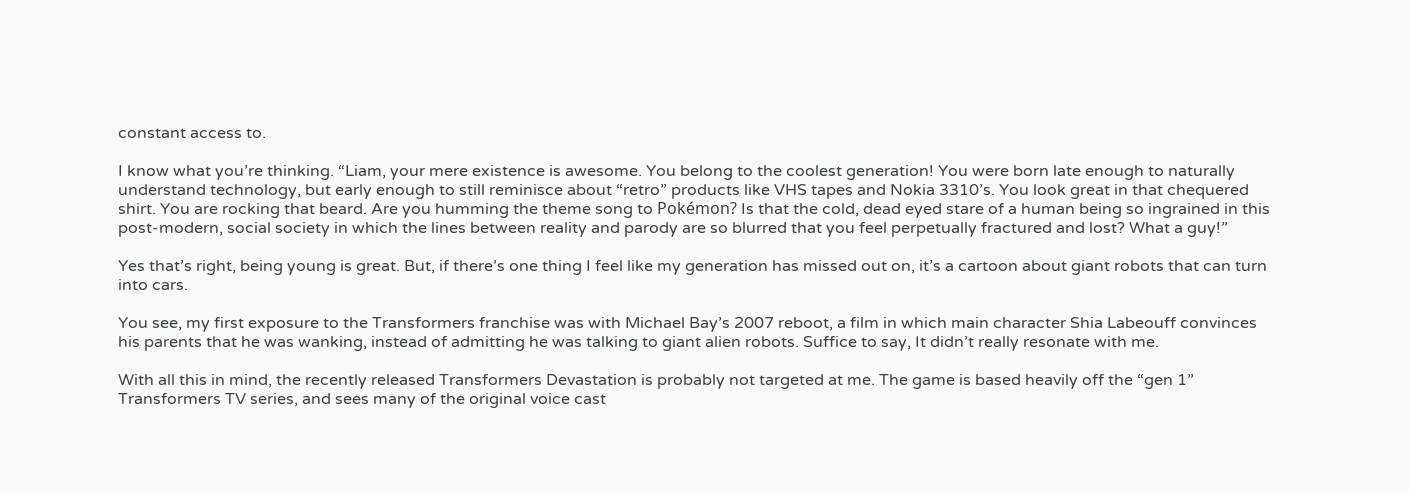constant access to.

I know what you’re thinking. “Liam, your mere existence is awesome. You belong to the coolest generation! You were born late enough to naturally understand technology, but early enough to still reminisce about “retro” products like VHS tapes and Nokia 3310’s. You look great in that chequered shirt. You are rocking that beard. Are you humming the theme song to Pokémon? Is that the cold, dead eyed stare of a human being so ingrained in this post-modern, social society in which the lines between reality and parody are so blurred that you feel perpetually fractured and lost? What a guy!”

Yes that’s right, being young is great. But, if there’s one thing I feel like my generation has missed out on, it’s a cartoon about giant robots that can turn into cars.

You see, my first exposure to the Transformers franchise was with Michael Bay’s 2007 reboot, a film in which main character Shia Labeouff convinces his parents that he was wanking, instead of admitting he was talking to giant alien robots. Suffice to say, It didn’t really resonate with me.

With all this in mind, the recently released Transformers Devastation is probably not targeted at me. The game is based heavily off the “gen 1” Transformers TV series, and sees many of the original voice cast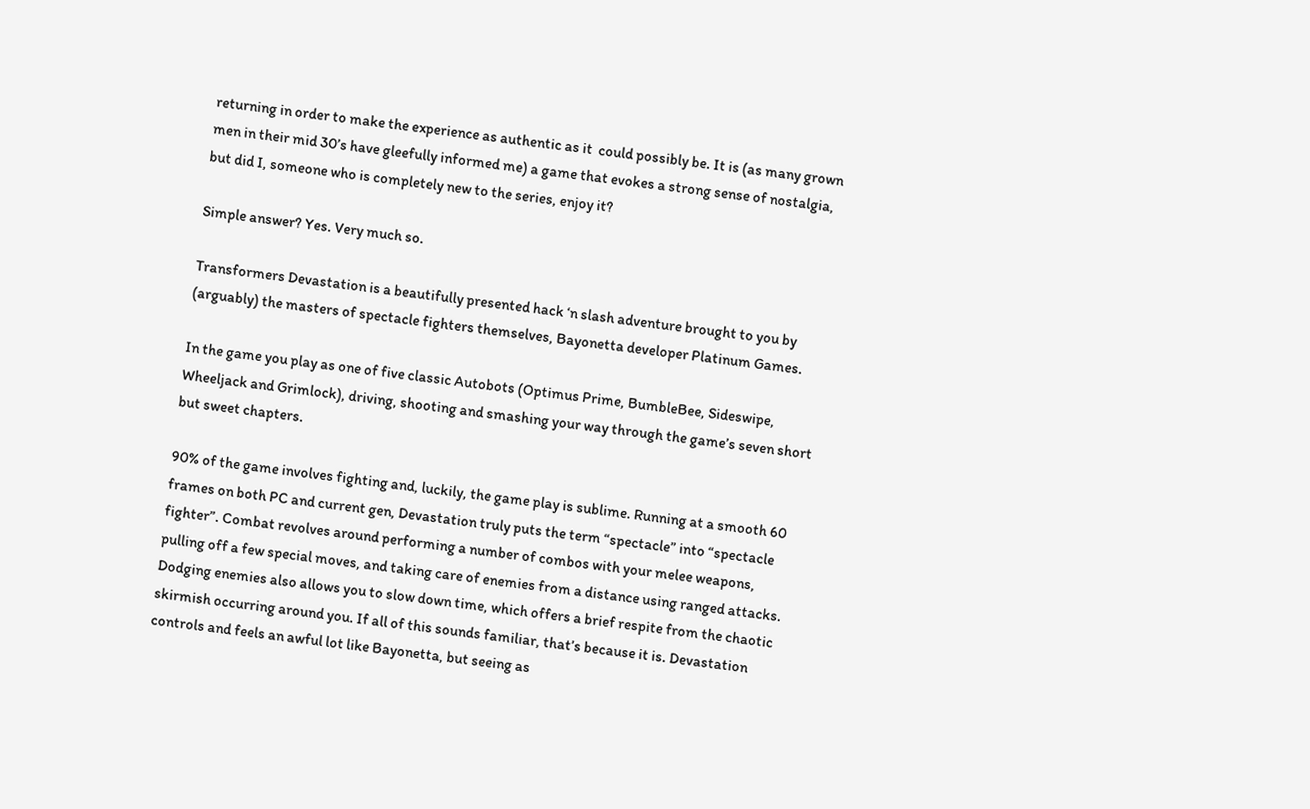returning in order to make the experience as authentic as it  could possibly be. It is (as many grown men in their mid 30’s have gleefully informed me) a game that evokes a strong sense of nostalgia, but did I, someone who is completely new to the series, enjoy it?

Simple answer? Yes. Very much so.

Transformers Devastation is a beautifully presented hack ‘n slash adventure brought to you by (arguably) the masters of spectacle fighters themselves, Bayonetta developer Platinum Games.

In the game you play as one of five classic Autobots (Optimus Prime, BumbleBee, Sideswipe, Wheeljack and Grimlock), driving, shooting and smashing your way through the game’s seven short but sweet chapters.

90% of the game involves fighting and, luckily, the game play is sublime. Running at a smooth 60 frames on both PC and current gen, Devastation truly puts the term “spectacle” into “spectacle fighter”. Combat revolves around performing a number of combos with your melee weapons, pulling off a few special moves, and taking care of enemies from a distance using ranged attacks. Dodging enemies also allows you to slow down time, which offers a brief respite from the chaotic skirmish occurring around you. If all of this sounds familiar, that’s because it is. Devastation controls and feels an awful lot like Bayonetta, but seeing as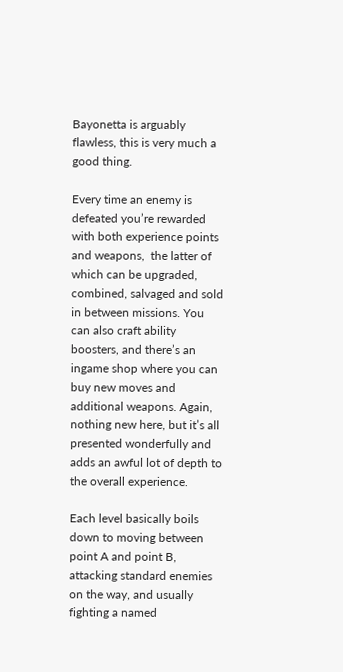Bayonetta is arguably flawless, this is very much a good thing.

Every time an enemy is defeated you’re rewarded with both experience points and weapons,  the latter of which can be upgraded, combined, salvaged and sold in between missions. You can also craft ability boosters, and there’s an ingame shop where you can buy new moves and additional weapons. Again, nothing new here, but it’s all presented wonderfully and adds an awful lot of depth to the overall experience.

Each level basically boils down to moving between point A and point B, attacking standard enemies on the way, and usually fighting a named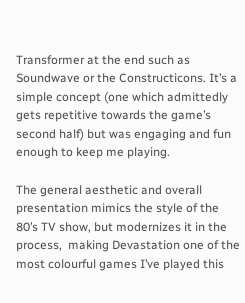Transformer at the end such as Soundwave or the Constructicons. It’s a simple concept (one which admittedly gets repetitive towards the game’s second half) but was engaging and fun enough to keep me playing.

The general aesthetic and overall presentation mimics the style of the 80’s TV show, but modernizes it in the process,  making Devastation one of the most colourful games I’ve played this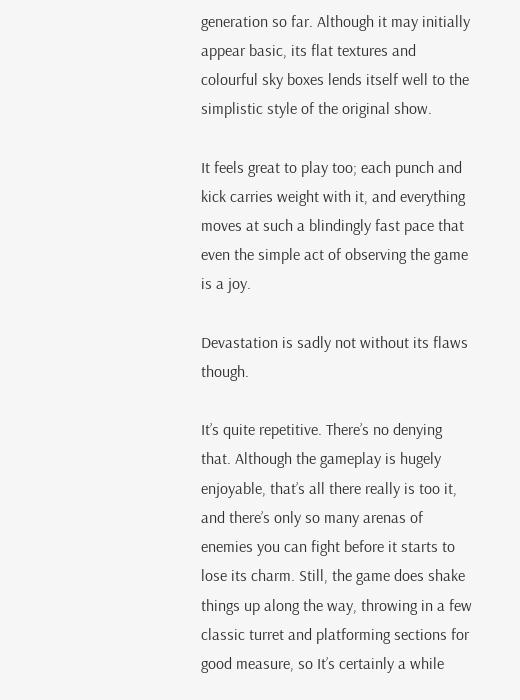generation so far. Although it may initially appear basic, its flat textures and colourful sky boxes lends itself well to the simplistic style of the original show.

It feels great to play too; each punch and kick carries weight with it, and everything moves at such a blindingly fast pace that even the simple act of observing the game is a joy.

Devastation is sadly not without its flaws though.

It’s quite repetitive. There’s no denying that. Although the gameplay is hugely enjoyable, that’s all there really is too it, and there’s only so many arenas of enemies you can fight before it starts to lose its charm. Still, the game does shake things up along the way, throwing in a few classic turret and platforming sections for good measure, so It’s certainly a while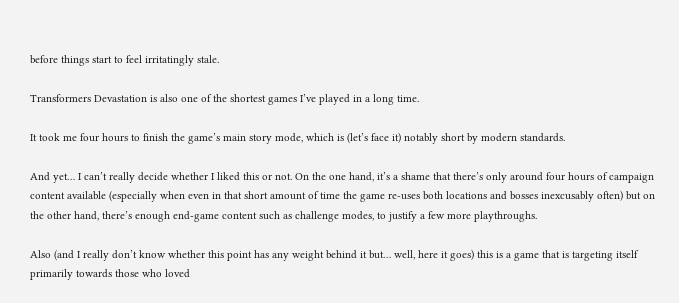before things start to feel irritatingly stale.

Transformers Devastation is also one of the shortest games I’ve played in a long time.

It took me four hours to finish the game’s main story mode, which is (let’s face it) notably short by modern standards.

And yet… I can’t really decide whether I liked this or not. On the one hand, it’s a shame that there’s only around four hours of campaign content available (especially when even in that short amount of time the game re-uses both locations and bosses inexcusably often) but on the other hand, there’s enough end-game content such as challenge modes, to justify a few more playthroughs.

Also (and I really don’t know whether this point has any weight behind it but… well, here it goes) this is a game that is targeting itself primarily towards those who loved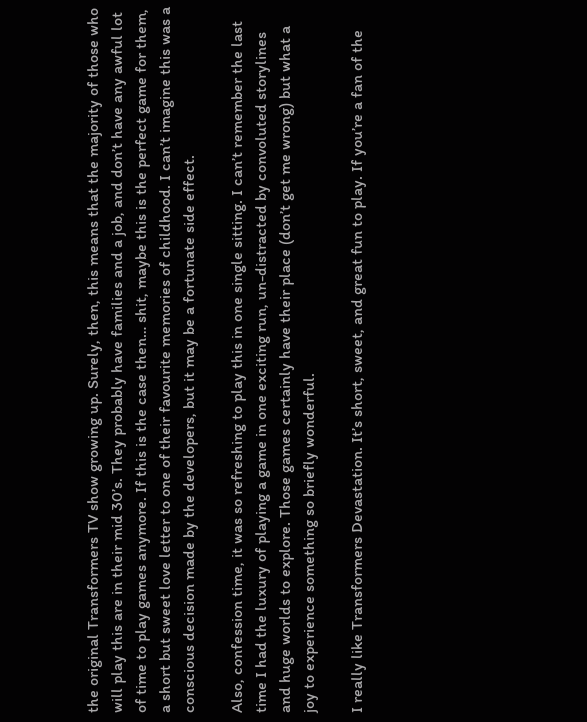the original Transformers TV show growing up. Surely, then, this means that the majority of those who will play this are in their mid 30’s. They probably have families and a job, and don’t have any awful lot of time to play games anymore. If this is the case then… shit, maybe this is the perfect game for them, a short but sweet love letter to one of their favourite memories of childhood. I can’t imagine this was a conscious decision made by the developers, but it may be a fortunate side effect.

Also, confession time, it was so refreshing to play this in one single sitting. I can’t remember the last time I had the luxury of playing a game in one exciting run, un-distracted by convoluted storylines and huge worlds to explore. Those games certainly have their place (don’t get me wrong) but what a joy to experience something so briefly wonderful.

I really like Transformers Devastation. It’s short, sweet, and great fun to play. If you’re a fan of the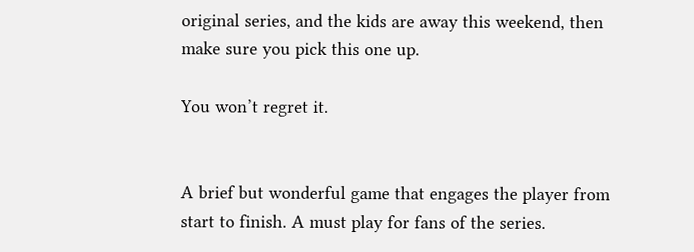original series, and the kids are away this weekend, then make sure you pick this one up.

You won’t regret it.


A brief but wonderful game that engages the player from start to finish. A must play for fans of the series.